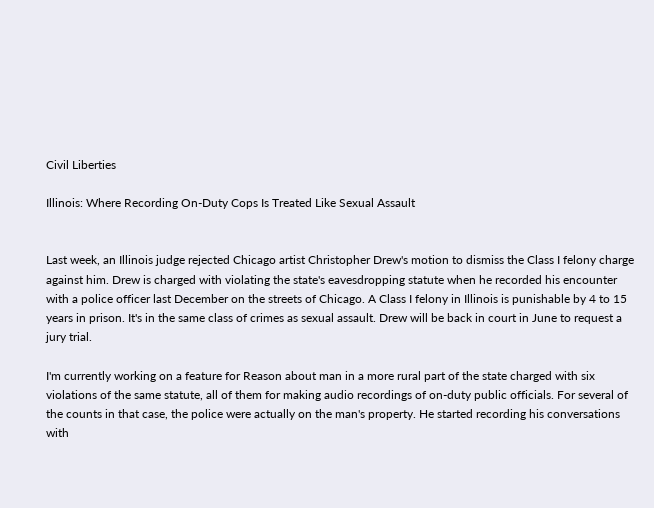Civil Liberties

Illinois: Where Recording On-Duty Cops Is Treated Like Sexual Assault


Last week, an Illinois judge rejected Chicago artist Christopher Drew's motion to dismiss the Class I felony charge against him. Drew is charged with violating the state's eavesdropping statute when he recorded his encounter with a police officer last December on the streets of Chicago. A Class I felony in Illinois is punishable by 4 to 15 years in prison. It's in the same class of crimes as sexual assault. Drew will be back in court in June to request a jury trial.

I'm currently working on a feature for Reason about man in a more rural part of the state charged with six violations of the same statute, all of them for making audio recordings of on-duty public officials. For several of the counts in that case, the police were actually on the man's property. He started recording his conversations with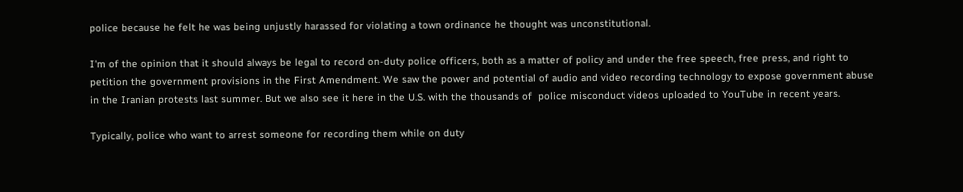police because he felt he was being unjustly harassed for violating a town ordinance he thought was unconstitutional.

I'm of the opinion that it should always be legal to record on-duty police officers, both as a matter of policy and under the free speech, free press, and right to petition the government provisions in the First Amendment. We saw the power and potential of audio and video recording technology to expose government abuse in the Iranian protests last summer. But we also see it here in the U.S. with the thousands of  police misconduct videos uploaded to YouTube in recent years.

Typically, police who want to arrest someone for recording them while on duty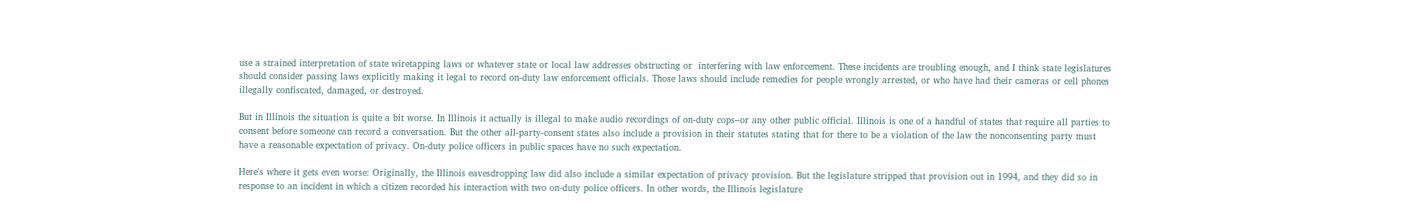use a strained interpretation of state wiretapping laws or whatever state or local law addresses obstructing or  interfering with law enforcement. These incidents are troubling enough, and I think state legislatures should consider passing laws explicitly making it legal to record on-duty law enforcement officials. Those laws should include remedies for people wrongly arrested, or who have had their cameras or cell phones illegally confiscated, damaged, or destroyed.

But in Illinois the situation is quite a bit worse. In Illinois it actually is illegal to make audio recordings of on-duty cops–or any other public official. Illinois is one of a handful of states that require all parties to consent before someone can record a conversation. But the other all-party-consent states also include a provision in their statutes stating that for there to be a violation of the law the nonconsenting party must have a reasonable expectation of privacy. On-duty police officers in public spaces have no such expectation.

Here's where it gets even worse: Originally, the Illinois eavesdropping law did also include a similar expectation of privacy provision. But the legislature stripped that provision out in 1994, and they did so in response to an incident in which a citizen recorded his interaction with two on-duty police officers. In other words, the Illinois legislature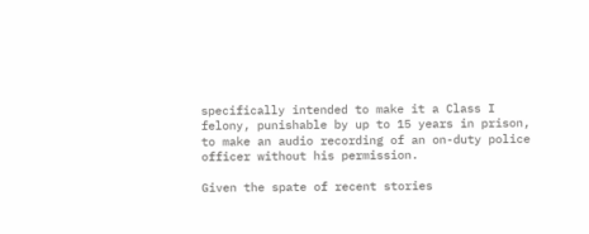specifically intended to make it a Class I felony, punishable by up to 15 years in prison, to make an audio recording of an on-duty police officer without his permission.

Given the spate of recent stories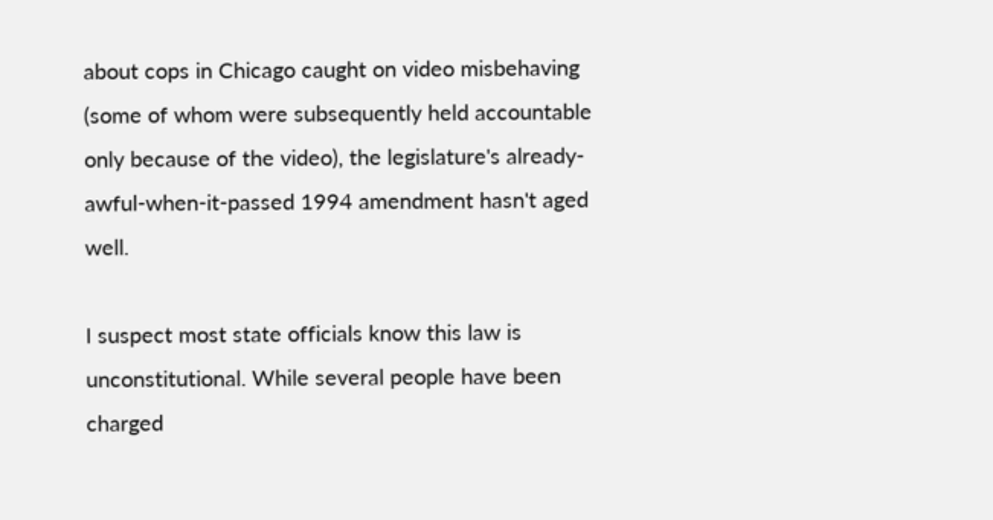about cops in Chicago caught on video misbehaving (some of whom were subsequently held accountable only because of the video), the legislature's already-awful-when-it-passed 1994 amendment hasn't aged well.

I suspect most state officials know this law is unconstitutional. While several people have been charged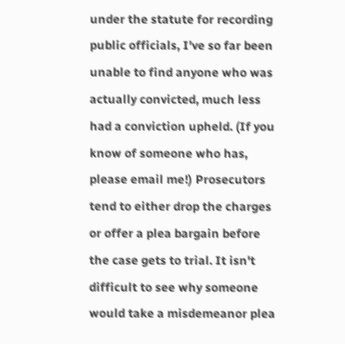under the statute for recording public officials, I've so far been unable to find anyone who was actually convicted, much less had a conviction upheld. (If you know of someone who has, please email me!) Prosecutors tend to either drop the charges or offer a plea bargain before the case gets to trial. It isn't difficult to see why someone would take a misdemeanor plea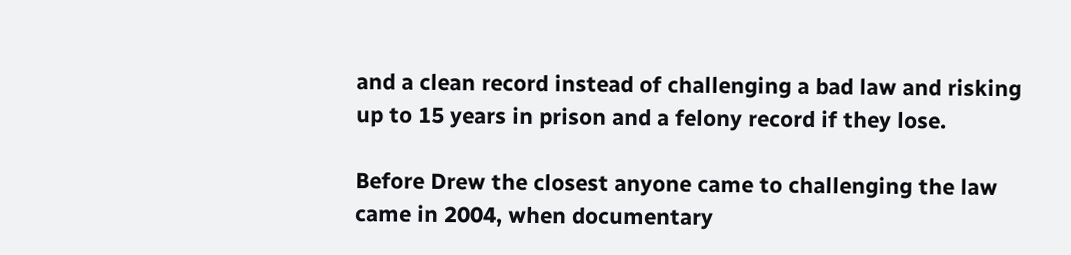and a clean record instead of challenging a bad law and risking up to 15 years in prison and a felony record if they lose.

Before Drew the closest anyone came to challenging the law came in 2004, when documentary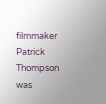filmmaker Patrick Thompson was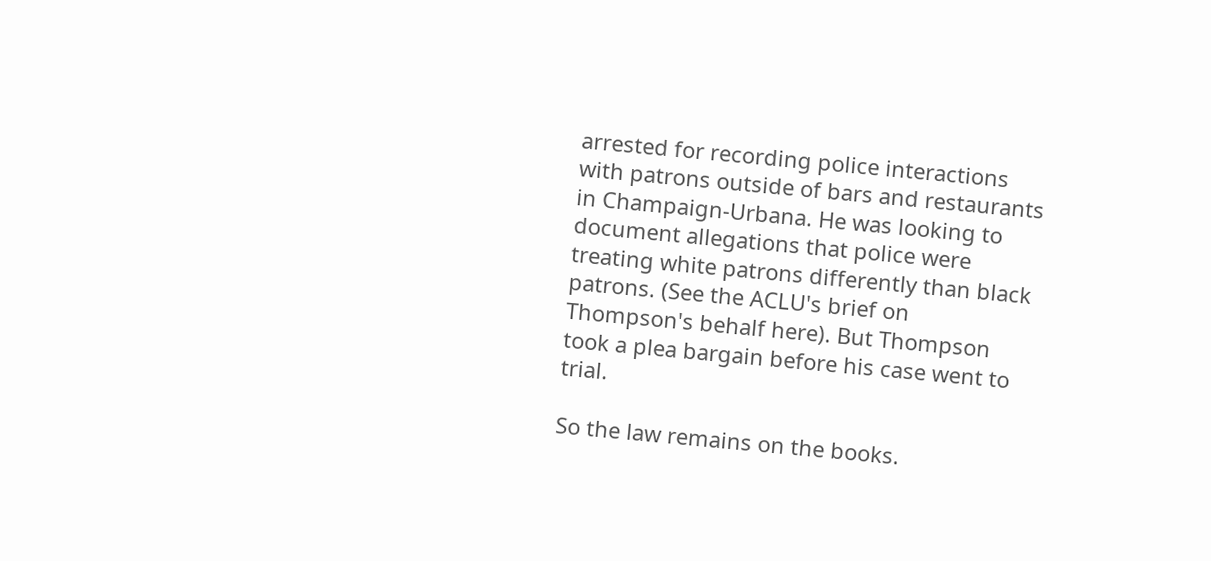arrested for recording police interactions with patrons outside of bars and restaurants in Champaign-Urbana. He was looking to document allegations that police were treating white patrons differently than black patrons. (See the ACLU's brief on Thompson's behalf here). But Thompson took a plea bargain before his case went to trial.

So the law remains on the books.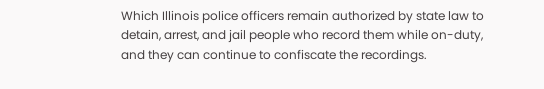Which Illinois police officers remain authorized by state law to detain, arrest, and jail people who record them while on-duty, and they can continue to confiscate the recordings.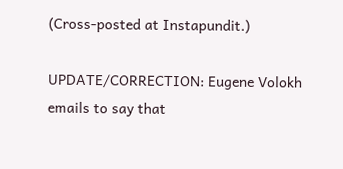(Cross-posted at Instapundit.)

UPDATE/CORRECTION: Eugene Volokh emails to say that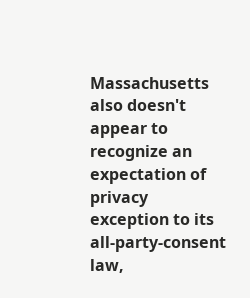Massachusetts also doesn't appear to recognize an expectation of privacy exception to its all-party-consent law,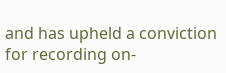and has upheld a conviction for recording on-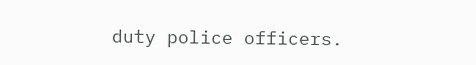duty police officers.